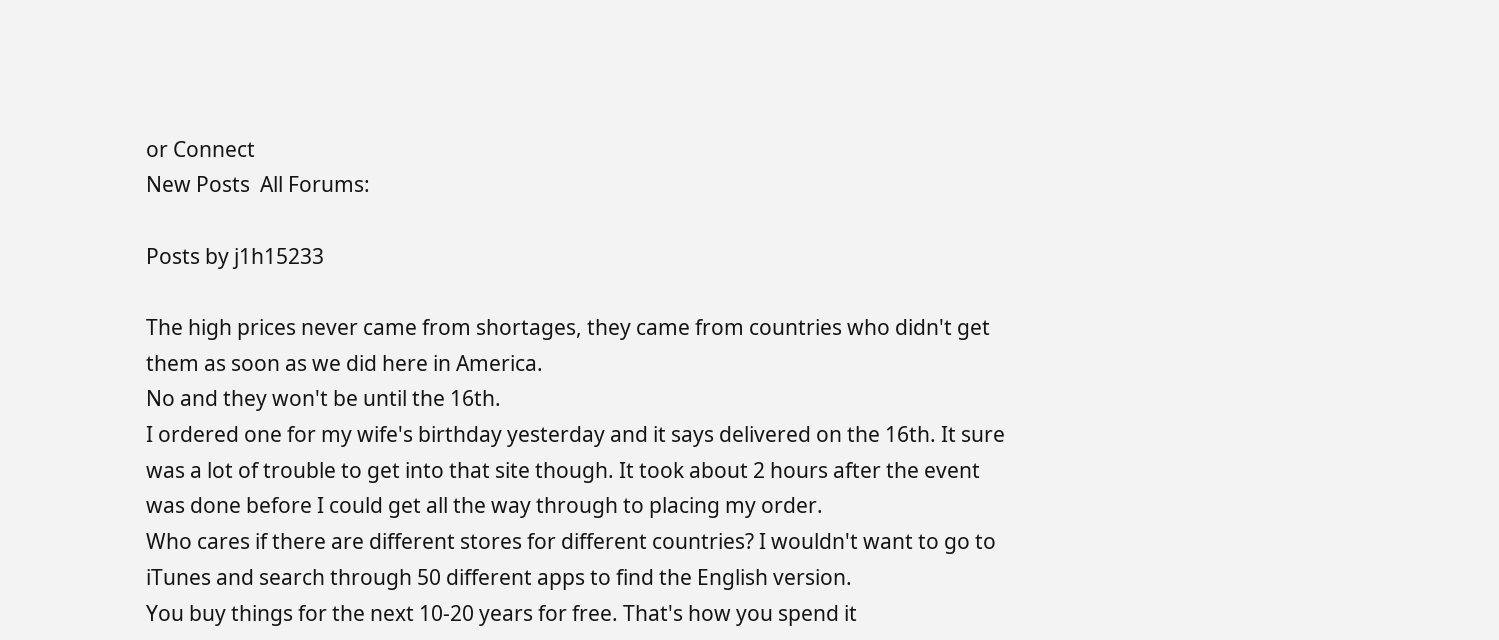or Connect
New Posts  All Forums:

Posts by j1h15233

The high prices never came from shortages, they came from countries who didn't get them as soon as we did here in America.
No and they won't be until the 16th.
I ordered one for my wife's birthday yesterday and it says delivered on the 16th. It sure was a lot of trouble to get into that site though. It took about 2 hours after the event was done before I could get all the way through to placing my order.
Who cares if there are different stores for different countries? I wouldn't want to go to iTunes and search through 50 different apps to find the English version.
You buy things for the next 10-20 years for free. That's how you spend it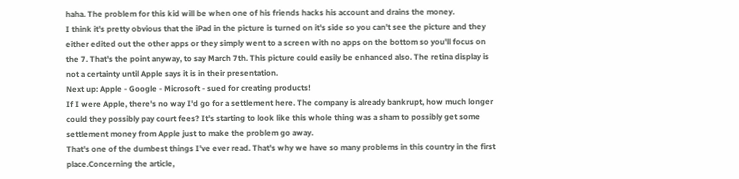haha. The problem for this kid will be when one of his friends hacks his account and drains the money.
I think it's pretty obvious that the iPad in the picture is turned on it's side so you can't see the picture and they either edited out the other apps or they simply went to a screen with no apps on the bottom so you'll focus on the 7. That's the point anyway, to say March 7th. This picture could easily be enhanced also. The retina display is not a certainty until Apple says it is in their presentation.
Next up: Apple - Google - Microsoft - sued for creating products!
If I were Apple, there's no way I'd go for a settlement here. The company is already bankrupt, how much longer could they possibly pay court fees? It's starting to look like this whole thing was a sham to possibly get some settlement money from Apple just to make the problem go away.
That's one of the dumbest things I've ever read. That's why we have so many problems in this country in the first place.Concerning the article,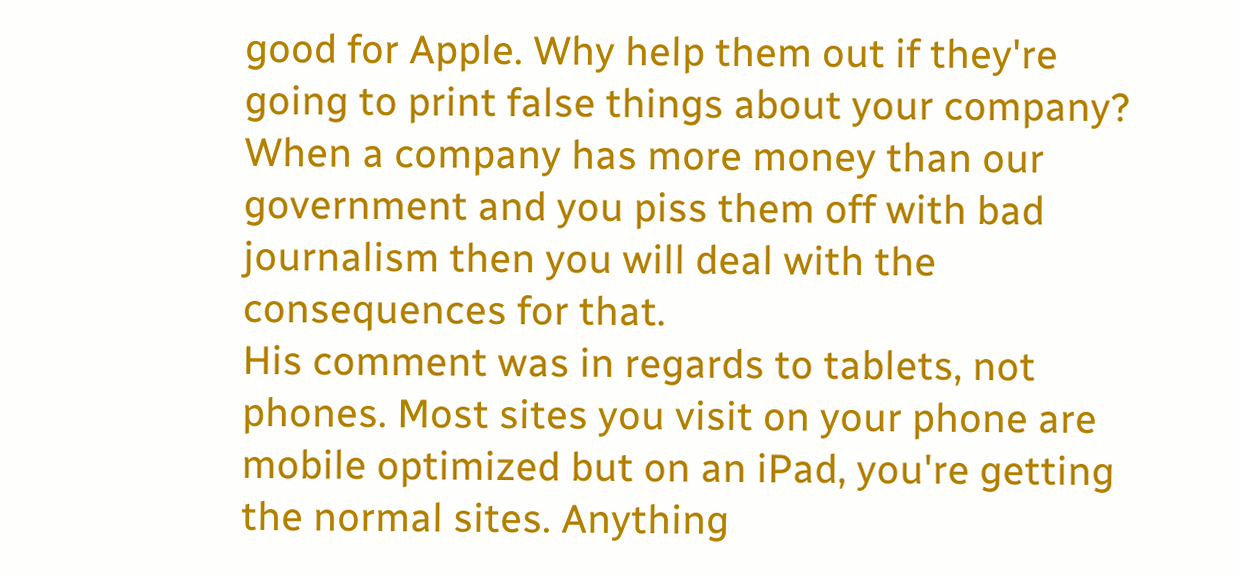good for Apple. Why help them out if they're going to print false things about your company? When a company has more money than our government and you piss them off with bad journalism then you will deal with the consequences for that.
His comment was in regards to tablets, not phones. Most sites you visit on your phone are mobile optimized but on an iPad, you're getting the normal sites. Anything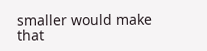smaller would make that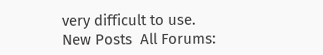very difficult to use.
New Posts  All Forums: